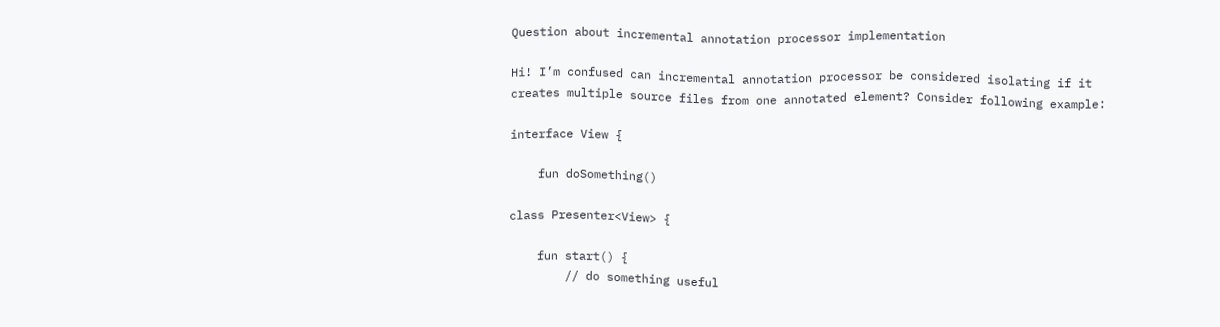Question about incremental annotation processor implementation

Hi! I’m confused can incremental annotation processor be considered isolating if it creates multiple source files from one annotated element? Consider following example:

interface View {

    fun doSomething()

class Presenter<View> {

    fun start() {
        // do something useful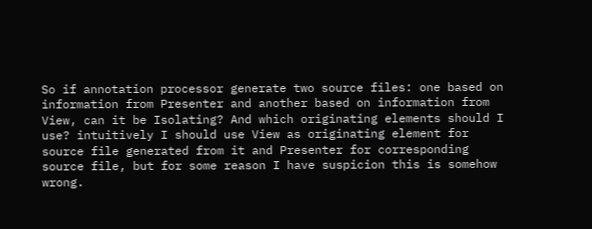So if annotation processor generate two source files: one based on information from Presenter and another based on information from View, can it be Isolating? And which originating elements should I use? intuitively I should use View as originating element for source file generated from it and Presenter for corresponding source file, but for some reason I have suspicion this is somehow wrong.